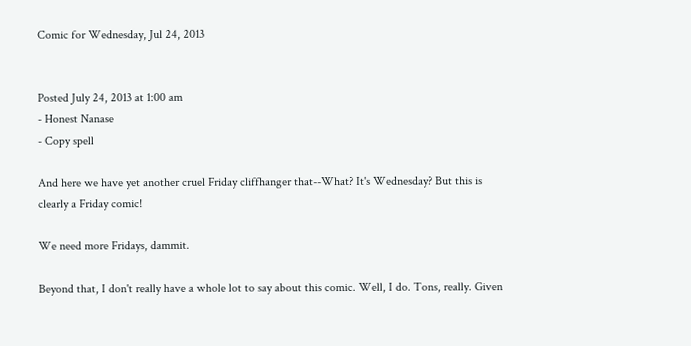Comic for Wednesday, Jul 24, 2013


Posted July 24, 2013 at 1:00 am
- Honest Nanase
- Copy spell

And here we have yet another cruel Friday cliffhanger that--What? It's Wednesday? But this is clearly a Friday comic!

We need more Fridays, dammit.

Beyond that, I don't really have a whole lot to say about this comic. Well, I do. Tons, really. Given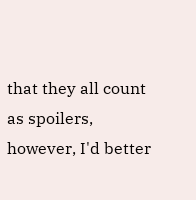that they all count as spoilers, however, I'd better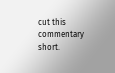cut this commentary short.